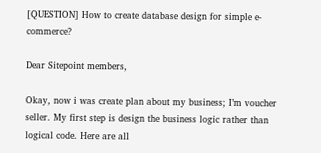[QUESTION] How to create database design for simple e-commerce?

Dear Sitepoint members,

Okay, now i was create plan about my business; I’m voucher seller. My first step is design the business logic rather than logical code. Here are all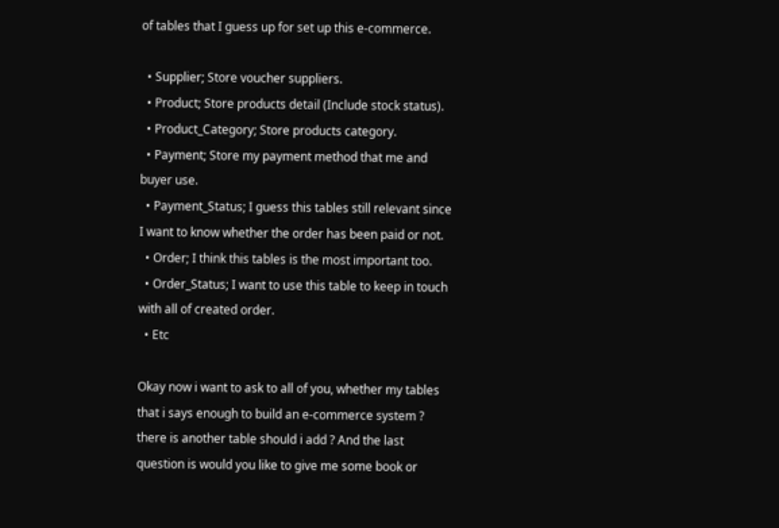of tables that I guess up for set up this e-commerce.

  • Supplier; Store voucher suppliers.
  • Product; Store products detail (Include stock status).
  • Product_Category; Store products category.
  • Payment; Store my payment method that me and buyer use.
  • Payment_Status; I guess this tables still relevant since I want to know whether the order has been paid or not.
  • Order; I think this tables is the most important too.
  • Order_Status; I want to use this table to keep in touch with all of created order.
  • Etc

Okay now i want to ask to all of you, whether my tables that i says enough to build an e-commerce system ? there is another table should i add ? And the last question is would you like to give me some book or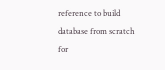reference to build database from scratch for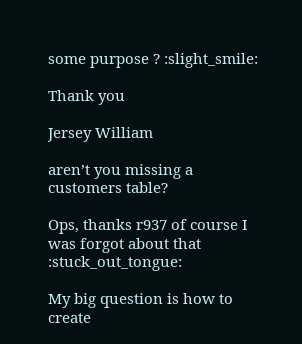some purpose ? :slight_smile:

Thank you

Jersey William

aren’t you missing a customers table?

Ops, thanks r937 of course I was forgot about that :stuck_out_tongue:

My big question is how to create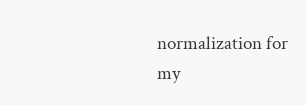normalization for my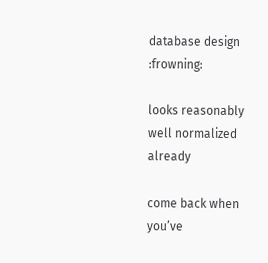database design :frowning:

looks reasonably well normalized already

come back when you’ve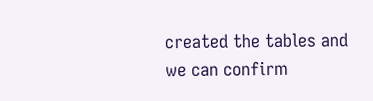created the tables and we can confirm